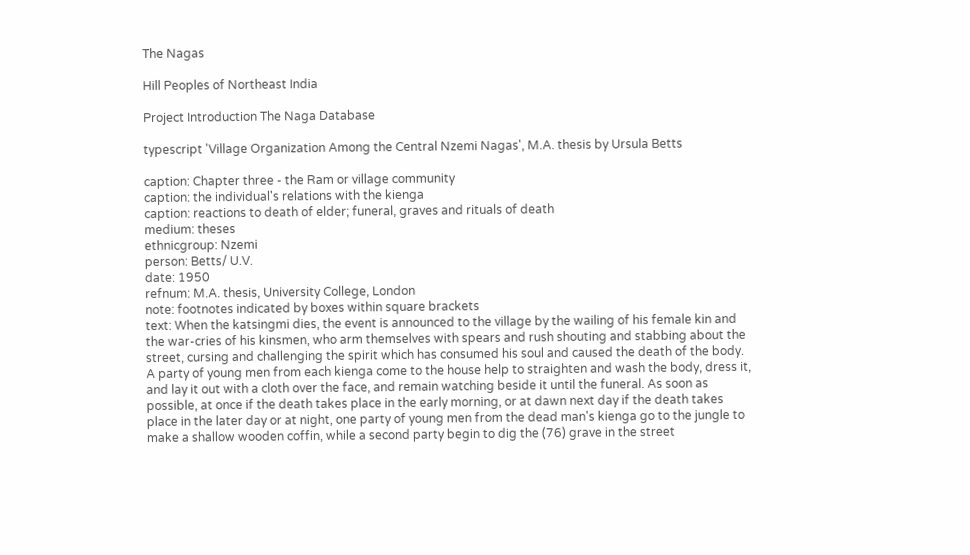The Nagas

Hill Peoples of Northeast India

Project Introduction The Naga Database

typescript 'Village Organization Among the Central Nzemi Nagas', M.A. thesis by Ursula Betts

caption: Chapter three - the Ram or village community
caption: the individual's relations with the kienga
caption: reactions to death of elder; funeral, graves and rituals of death
medium: theses
ethnicgroup: Nzemi
person: Betts/ U.V.
date: 1950
refnum: M.A. thesis, University College, London
note: footnotes indicated by boxes within square brackets
text: When the katsingmi dies, the event is announced to the village by the wailing of his female kin and the war-cries of his kinsmen, who arm themselves with spears and rush shouting and stabbing about the street, cursing and challenging the spirit which has consumed his soul and caused the death of the body. A party of young men from each kienga come to the house help to straighten and wash the body, dress it, and lay it out with a cloth over the face, and remain watching beside it until the funeral. As soon as possible, at once if the death takes place in the early morning, or at dawn next day if the death takes place in the later day or at night, one party of young men from the dead man's kienga go to the jungle to make a shallow wooden coffin, while a second party begin to dig the (76) grave in the street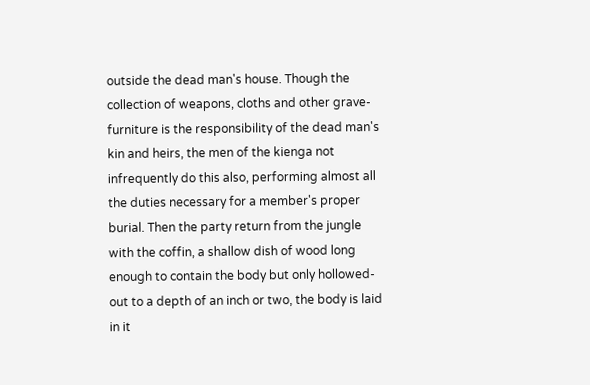outside the dead man's house. Though the collection of weapons, cloths and other grave-furniture is the responsibility of the dead man's kin and heirs, the men of the kienga not infrequently do this also, performing almost all the duties necessary for a member's proper burial. Then the party return from the jungle with the coffin, a shallow dish of wood long enough to contain the body but only hollowed-out to a depth of an inch or two, the body is laid in it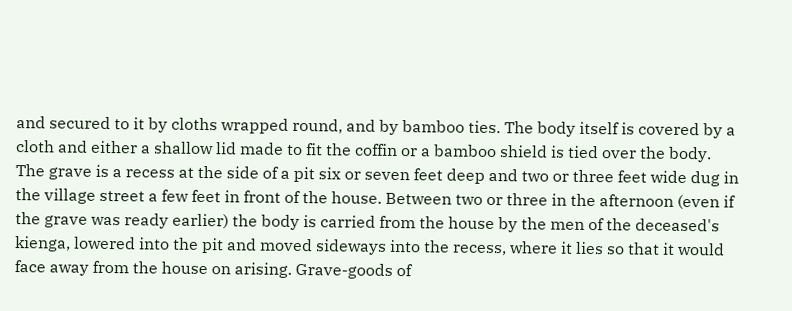and secured to it by cloths wrapped round, and by bamboo ties. The body itself is covered by a cloth and either a shallow lid made to fit the coffin or a bamboo shield is tied over the body. The grave is a recess at the side of a pit six or seven feet deep and two or three feet wide dug in the village street a few feet in front of the house. Between two or three in the afternoon (even if the grave was ready earlier) the body is carried from the house by the men of the deceased's kienga, lowered into the pit and moved sideways into the recess, where it lies so that it would face away from the house on arising. Grave-goods of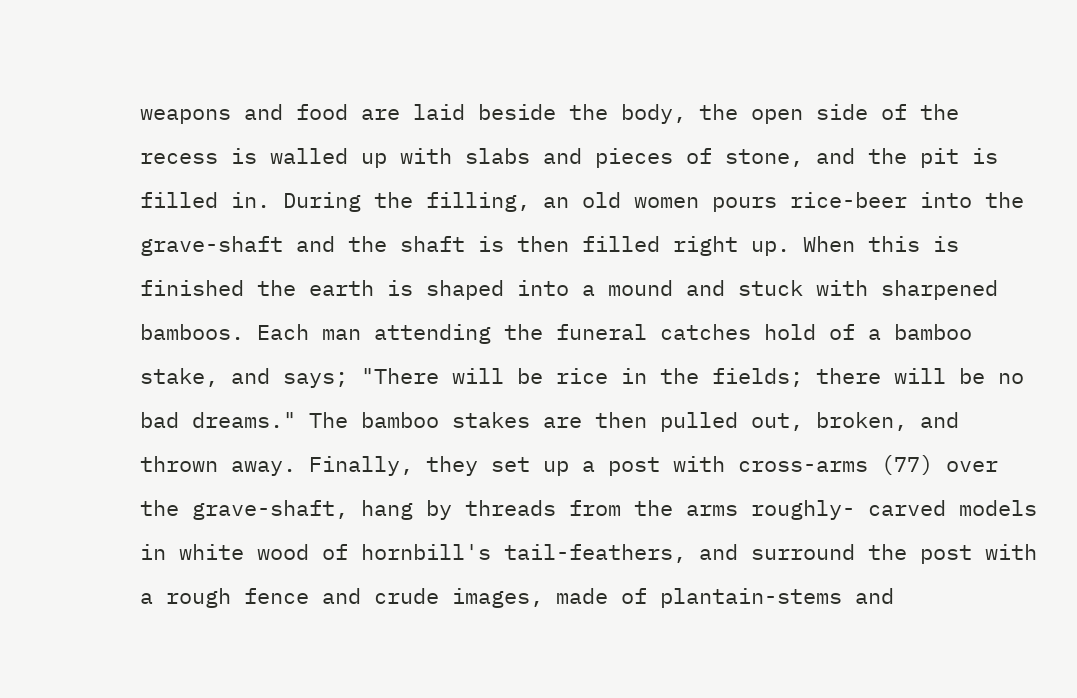weapons and food are laid beside the body, the open side of the recess is walled up with slabs and pieces of stone, and the pit is filled in. During the filling, an old women pours rice-beer into the grave-shaft and the shaft is then filled right up. When this is finished the earth is shaped into a mound and stuck with sharpened bamboos. Each man attending the funeral catches hold of a bamboo stake, and says; "There will be rice in the fields; there will be no bad dreams." The bamboo stakes are then pulled out, broken, and thrown away. Finally, they set up a post with cross-arms (77) over the grave-shaft, hang by threads from the arms roughly- carved models in white wood of hornbill's tail-feathers, and surround the post with a rough fence and crude images, made of plantain-stems and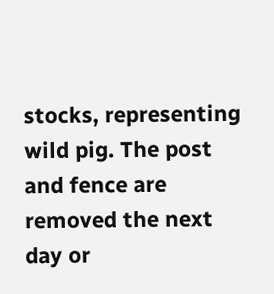stocks, representing wild pig. The post and fence are removed the next day or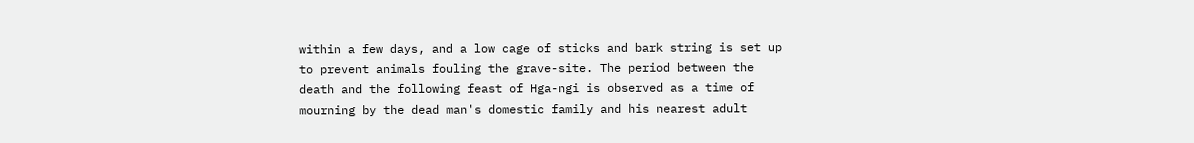within a few days, and a low cage of sticks and bark string is set up to prevent animals fouling the grave-site. The period between the death and the following feast of Hga-ngi is observed as a time of mourning by the dead man's domestic family and his nearest adult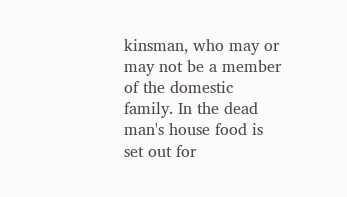kinsman, who may or may not be a member of the domestic family. In the dead man's house food is set out for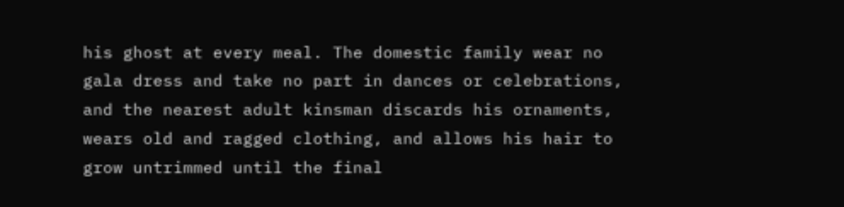his ghost at every meal. The domestic family wear no gala dress and take no part in dances or celebrations, and the nearest adult kinsman discards his ornaments, wears old and ragged clothing, and allows his hair to grow untrimmed until the final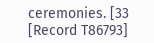ceremonies. [33 [Record T86793]